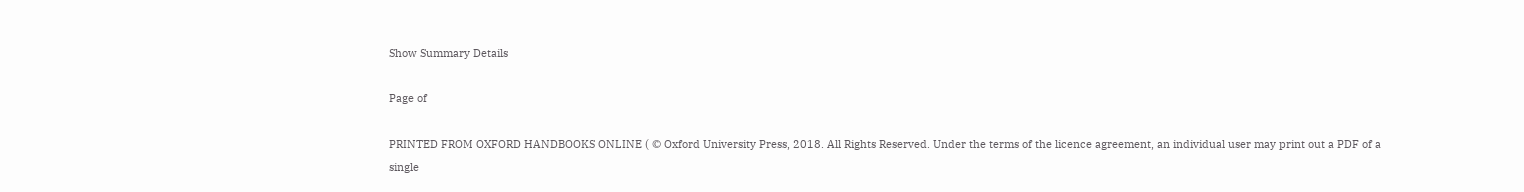Show Summary Details

Page of

PRINTED FROM OXFORD HANDBOOKS ONLINE ( © Oxford University Press, 2018. All Rights Reserved. Under the terms of the licence agreement, an individual user may print out a PDF of a single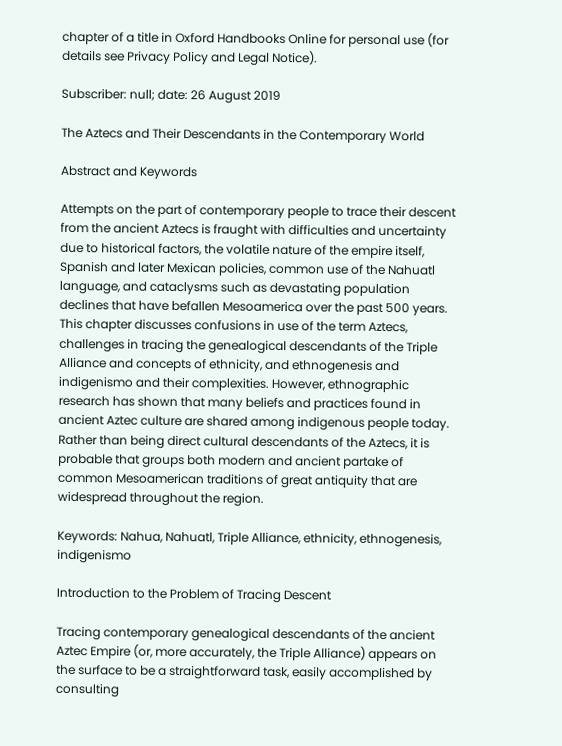chapter of a title in Oxford Handbooks Online for personal use (for details see Privacy Policy and Legal Notice).

Subscriber: null; date: 26 August 2019

The Aztecs and Their Descendants in the Contemporary World

Abstract and Keywords

Attempts on the part of contemporary people to trace their descent from the ancient Aztecs is fraught with difficulties and uncertainty due to historical factors, the volatile nature of the empire itself, Spanish and later Mexican policies, common use of the Nahuatl language, and cataclysms such as devastating population declines that have befallen Mesoamerica over the past 500 years. This chapter discusses confusions in use of the term Aztecs, challenges in tracing the genealogical descendants of the Triple Alliance and concepts of ethnicity, and ethnogenesis and indigenismo and their complexities. However, ethnographic research has shown that many beliefs and practices found in ancient Aztec culture are shared among indigenous people today. Rather than being direct cultural descendants of the Aztecs, it is probable that groups both modern and ancient partake of common Mesoamerican traditions of great antiquity that are widespread throughout the region.

Keywords: Nahua, Nahuatl, Triple Alliance, ethnicity, ethnogenesis, indigenismo

Introduction to the Problem of Tracing Descent

Tracing contemporary genealogical descendants of the ancient Aztec Empire (or, more accurately, the Triple Alliance) appears on the surface to be a straightforward task, easily accomplished by consulting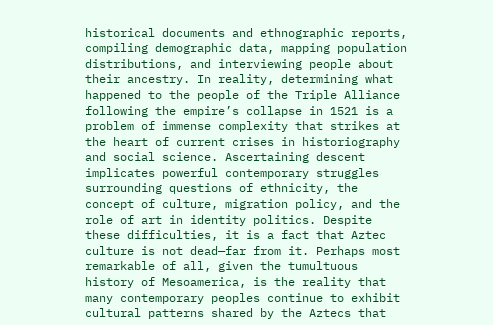historical documents and ethnographic reports, compiling demographic data, mapping population distributions, and interviewing people about their ancestry. In reality, determining what happened to the people of the Triple Alliance following the empire’s collapse in 1521 is a problem of immense complexity that strikes at the heart of current crises in historiography and social science. Ascertaining descent implicates powerful contemporary struggles surrounding questions of ethnicity, the concept of culture, migration policy, and the role of art in identity politics. Despite these difficulties, it is a fact that Aztec culture is not dead—far from it. Perhaps most remarkable of all, given the tumultuous history of Mesoamerica, is the reality that many contemporary peoples continue to exhibit cultural patterns shared by the Aztecs that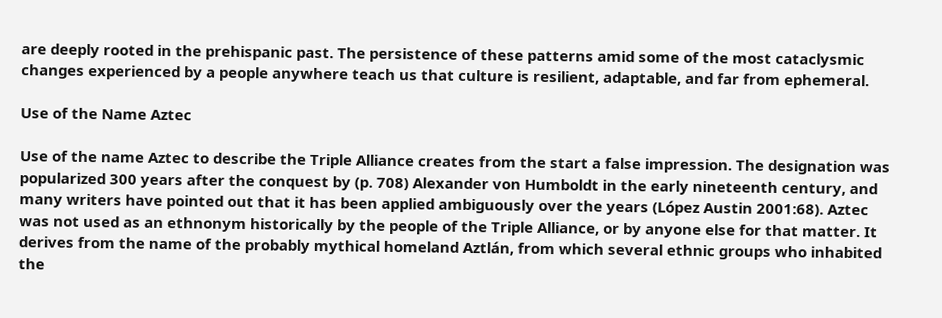are deeply rooted in the prehispanic past. The persistence of these patterns amid some of the most cataclysmic changes experienced by a people anywhere teach us that culture is resilient, adaptable, and far from ephemeral.

Use of the Name Aztec

Use of the name Aztec to describe the Triple Alliance creates from the start a false impression. The designation was popularized 300 years after the conquest by (p. 708) Alexander von Humboldt in the early nineteenth century, and many writers have pointed out that it has been applied ambiguously over the years (López Austin 2001:68). Aztec was not used as an ethnonym historically by the people of the Triple Alliance, or by anyone else for that matter. It derives from the name of the probably mythical homeland Aztlán, from which several ethnic groups who inhabited the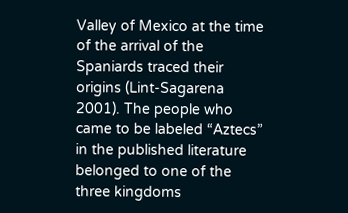Valley of Mexico at the time of the arrival of the Spaniards traced their origins (Lint-Sagarena 2001). The people who came to be labeled “Aztecs” in the published literature belonged to one of the three kingdoms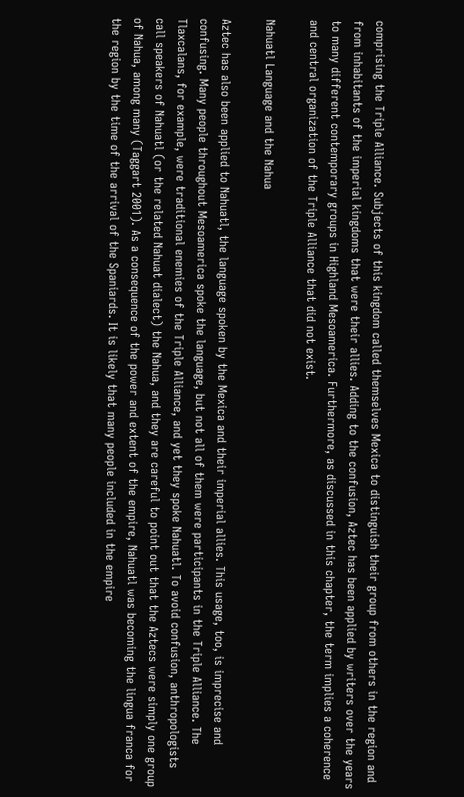comprising the Triple Alliance. Subjects of this kingdom called themselves Mexica to distinguish their group from others in the region and from inhabitants of the imperial kingdoms that were their allies. Adding to the confusion, Aztec has been applied by writers over the years to many different contemporary groups in Highland Mesoamerica. Furthermore, as discussed in this chapter, the term implies a coherence and central organization of the Triple Alliance that did not exist.

Nahuatl Language and the Nahua

Aztec has also been applied to Nahuatl, the language spoken by the Mexica and their imperial allies. This usage, too, is imprecise and confusing. Many people throughout Mesoamerica spoke the language, but not all of them were participants in the Triple Alliance. The Tlaxcalans, for example, were traditional enemies of the Triple Alliance, and yet they spoke Nahuatl. To avoid confusion, anthropologists call speakers of Nahuatl (or the related Nahuat dialect) the Nahua, and they are careful to point out that the Aztecs were simply one group of Nahua, among many (Taggart 2001). As a consequence of the power and extent of the empire, Nahuatl was becoming the lingua franca for the region by the time of the arrival of the Spaniards. It is likely that many people included in the empire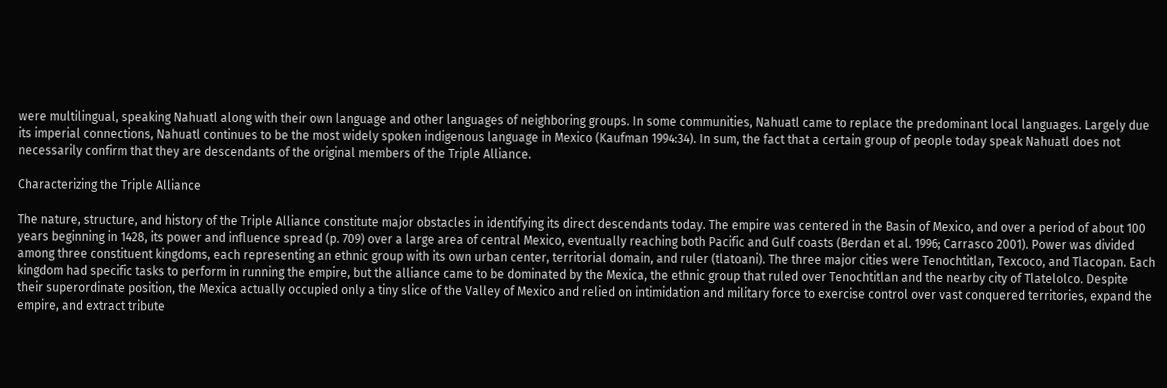were multilingual, speaking Nahuatl along with their own language and other languages of neighboring groups. In some communities, Nahuatl came to replace the predominant local languages. Largely due its imperial connections, Nahuatl continues to be the most widely spoken indigenous language in Mexico (Kaufman 1994:34). In sum, the fact that a certain group of people today speak Nahuatl does not necessarily confirm that they are descendants of the original members of the Triple Alliance.

Characterizing the Triple Alliance

The nature, structure, and history of the Triple Alliance constitute major obstacles in identifying its direct descendants today. The empire was centered in the Basin of Mexico, and over a period of about 100 years beginning in 1428, its power and influence spread (p. 709) over a large area of central Mexico, eventually reaching both Pacific and Gulf coasts (Berdan et al. 1996; Carrasco 2001). Power was divided among three constituent kingdoms, each representing an ethnic group with its own urban center, territorial domain, and ruler (tlatoani). The three major cities were Tenochtitlan, Texcoco, and Tlacopan. Each kingdom had specific tasks to perform in running the empire, but the alliance came to be dominated by the Mexica, the ethnic group that ruled over Tenochtitlan and the nearby city of Tlatelolco. Despite their superordinate position, the Mexica actually occupied only a tiny slice of the Valley of Mexico and relied on intimidation and military force to exercise control over vast conquered territories, expand the empire, and extract tribute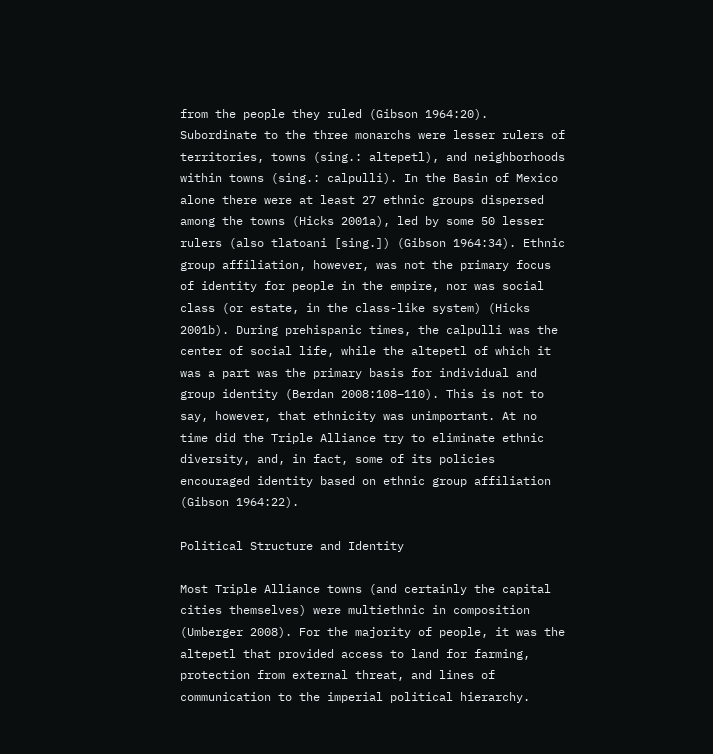from the people they ruled (Gibson 1964:20). Subordinate to the three monarchs were lesser rulers of territories, towns (sing.: altepetl), and neighborhoods within towns (sing.: calpulli). In the Basin of Mexico alone there were at least 27 ethnic groups dispersed among the towns (Hicks 2001a), led by some 50 lesser rulers (also tlatoani [sing.]) (Gibson 1964:34). Ethnic group affiliation, however, was not the primary focus of identity for people in the empire, nor was social class (or estate, in the class-like system) (Hicks 2001b). During prehispanic times, the calpulli was the center of social life, while the altepetl of which it was a part was the primary basis for individual and group identity (Berdan 2008:108–110). This is not to say, however, that ethnicity was unimportant. At no time did the Triple Alliance try to eliminate ethnic diversity, and, in fact, some of its policies encouraged identity based on ethnic group affiliation (Gibson 1964:22).

Political Structure and Identity

Most Triple Alliance towns (and certainly the capital cities themselves) were multiethnic in composition (Umberger 2008). For the majority of people, it was the altepetl that provided access to land for farming, protection from external threat, and lines of communication to the imperial political hierarchy.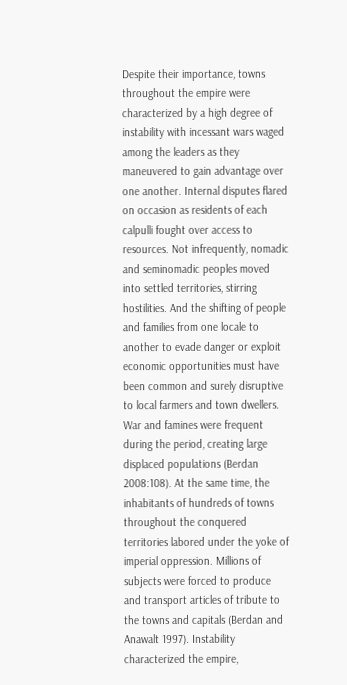Despite their importance, towns throughout the empire were characterized by a high degree of instability with incessant wars waged among the leaders as they maneuvered to gain advantage over one another. Internal disputes flared on occasion as residents of each calpulli fought over access to resources. Not infrequently, nomadic and seminomadic peoples moved into settled territories, stirring hostilities. And the shifting of people and families from one locale to another to evade danger or exploit economic opportunities must have been common and surely disruptive to local farmers and town dwellers. War and famines were frequent during the period, creating large displaced populations (Berdan 2008:108). At the same time, the inhabitants of hundreds of towns throughout the conquered territories labored under the yoke of imperial oppression. Millions of subjects were forced to produce and transport articles of tribute to the towns and capitals (Berdan and Anawalt 1997). Instability characterized the empire,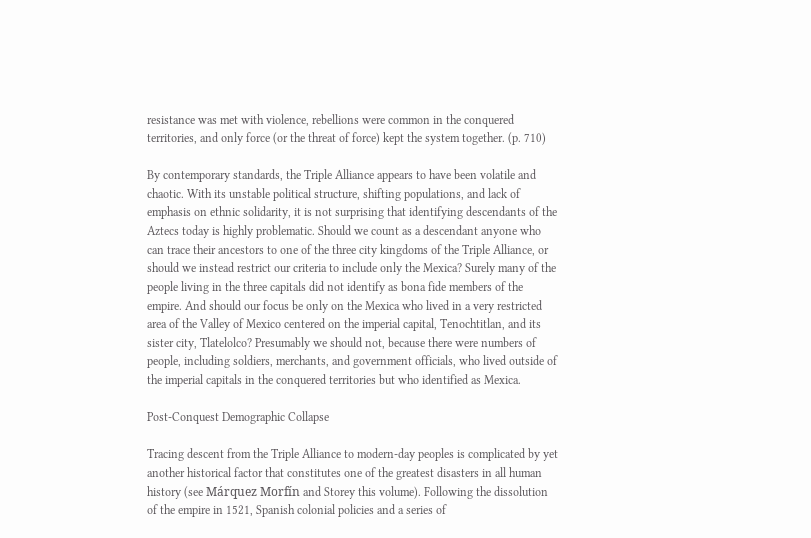resistance was met with violence, rebellions were common in the conquered territories, and only force (or the threat of force) kept the system together. (p. 710)

By contemporary standards, the Triple Alliance appears to have been volatile and chaotic. With its unstable political structure, shifting populations, and lack of emphasis on ethnic solidarity, it is not surprising that identifying descendants of the Aztecs today is highly problematic. Should we count as a descendant anyone who can trace their ancestors to one of the three city kingdoms of the Triple Alliance, or should we instead restrict our criteria to include only the Mexica? Surely many of the people living in the three capitals did not identify as bona fide members of the empire. And should our focus be only on the Mexica who lived in a very restricted area of the Valley of Mexico centered on the imperial capital, Tenochtitlan, and its sister city, Tlatelolco? Presumably we should not, because there were numbers of people, including soldiers, merchants, and government officials, who lived outside of the imperial capitals in the conquered territories but who identified as Mexica.

Post-Conquest Demographic Collapse

Tracing descent from the Triple Alliance to modern-day peoples is complicated by yet another historical factor that constitutes one of the greatest disasters in all human history (see Márquez Morfín and Storey this volume). Following the dissolution of the empire in 1521, Spanish colonial policies and a series of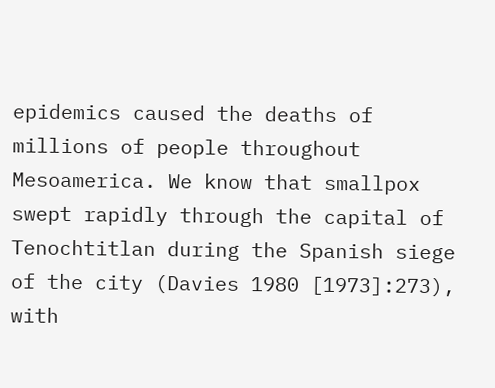epidemics caused the deaths of millions of people throughout Mesoamerica. We know that smallpox swept rapidly through the capital of Tenochtitlan during the Spanish siege of the city (Davies 1980 [1973]:273), with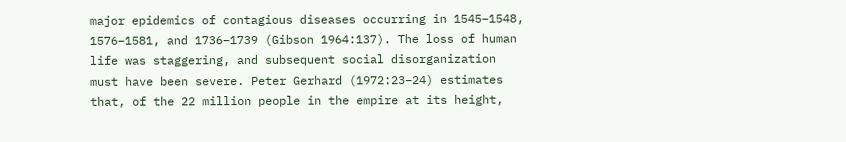major epidemics of contagious diseases occurring in 1545–1548, 1576–1581, and 1736–1739 (Gibson 1964:137). The loss of human life was staggering, and subsequent social disorganization must have been severe. Peter Gerhard (1972:23–24) estimates that, of the 22 million people in the empire at its height,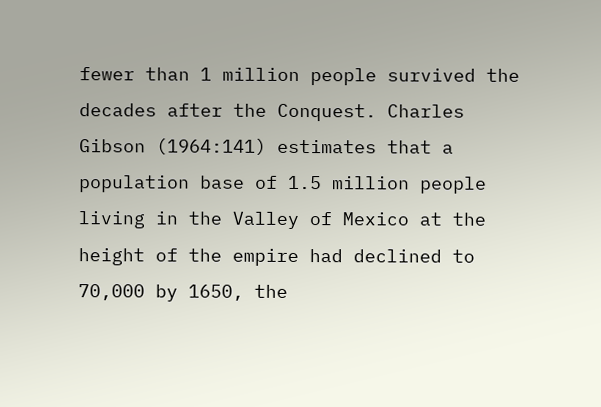fewer than 1 million people survived the decades after the Conquest. Charles Gibson (1964:141) estimates that a population base of 1.5 million people living in the Valley of Mexico at the height of the empire had declined to 70,000 by 1650, the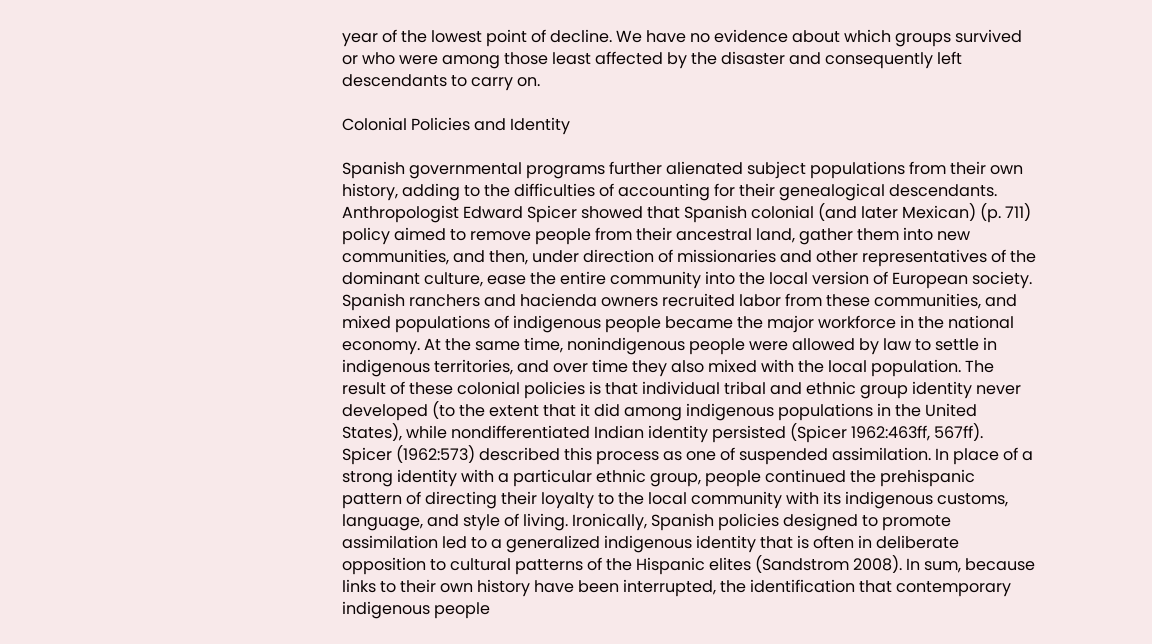year of the lowest point of decline. We have no evidence about which groups survived or who were among those least affected by the disaster and consequently left descendants to carry on.

Colonial Policies and Identity

Spanish governmental programs further alienated subject populations from their own history, adding to the difficulties of accounting for their genealogical descendants. Anthropologist Edward Spicer showed that Spanish colonial (and later Mexican) (p. 711) policy aimed to remove people from their ancestral land, gather them into new communities, and then, under direction of missionaries and other representatives of the dominant culture, ease the entire community into the local version of European society. Spanish ranchers and hacienda owners recruited labor from these communities, and mixed populations of indigenous people became the major workforce in the national economy. At the same time, nonindigenous people were allowed by law to settle in indigenous territories, and over time they also mixed with the local population. The result of these colonial policies is that individual tribal and ethnic group identity never developed (to the extent that it did among indigenous populations in the United States), while nondifferentiated Indian identity persisted (Spicer 1962:463ff, 567ff). Spicer (1962:573) described this process as one of suspended assimilation. In place of a strong identity with a particular ethnic group, people continued the prehispanic pattern of directing their loyalty to the local community with its indigenous customs, language, and style of living. Ironically, Spanish policies designed to promote assimilation led to a generalized indigenous identity that is often in deliberate opposition to cultural patterns of the Hispanic elites (Sandstrom 2008). In sum, because links to their own history have been interrupted, the identification that contemporary indigenous people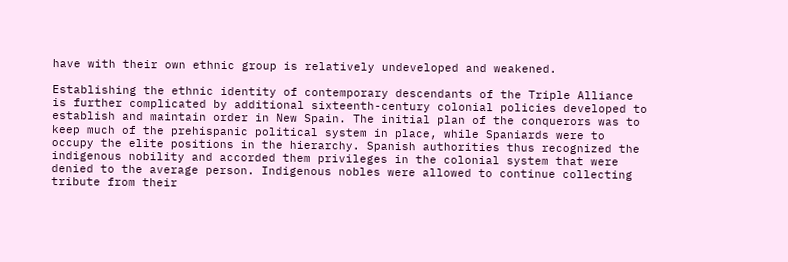have with their own ethnic group is relatively undeveloped and weakened.

Establishing the ethnic identity of contemporary descendants of the Triple Alliance is further complicated by additional sixteenth-century colonial policies developed to establish and maintain order in New Spain. The initial plan of the conquerors was to keep much of the prehispanic political system in place, while Spaniards were to occupy the elite positions in the hierarchy. Spanish authorities thus recognized the indigenous nobility and accorded them privileges in the colonial system that were denied to the average person. Indigenous nobles were allowed to continue collecting tribute from their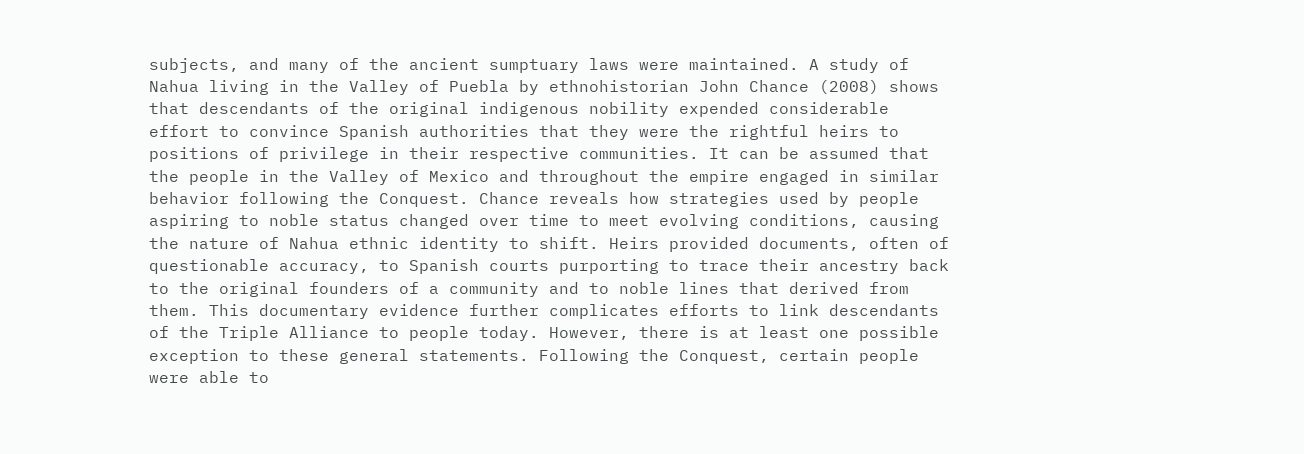subjects, and many of the ancient sumptuary laws were maintained. A study of Nahua living in the Valley of Puebla by ethnohistorian John Chance (2008) shows that descendants of the original indigenous nobility expended considerable effort to convince Spanish authorities that they were the rightful heirs to positions of privilege in their respective communities. It can be assumed that the people in the Valley of Mexico and throughout the empire engaged in similar behavior following the Conquest. Chance reveals how strategies used by people aspiring to noble status changed over time to meet evolving conditions, causing the nature of Nahua ethnic identity to shift. Heirs provided documents, often of questionable accuracy, to Spanish courts purporting to trace their ancestry back to the original founders of a community and to noble lines that derived from them. This documentary evidence further complicates efforts to link descendants of the Triple Alliance to people today. However, there is at least one possible exception to these general statements. Following the Conquest, certain people were able to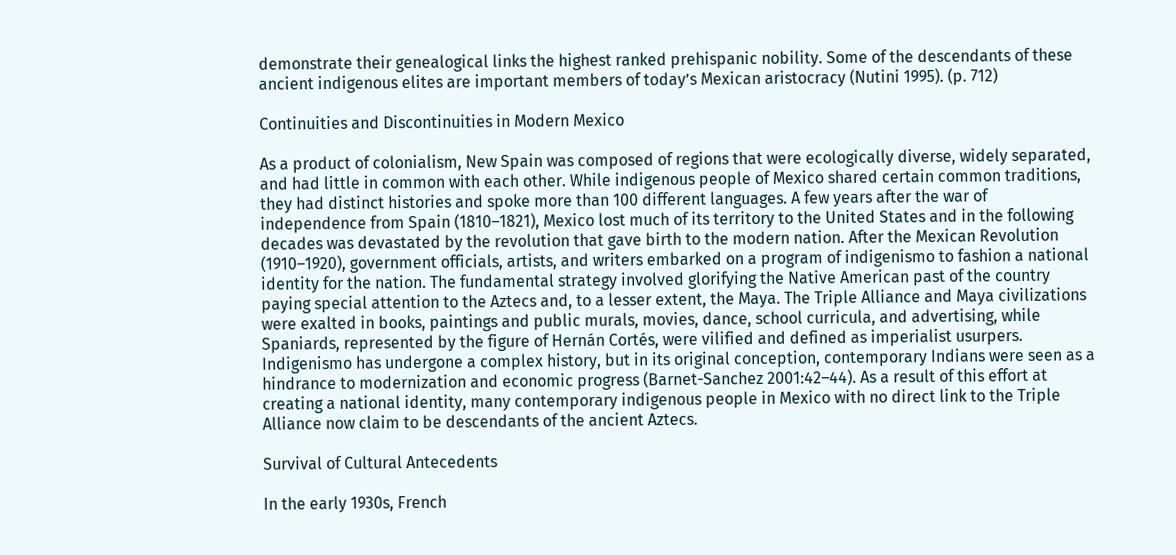demonstrate their genealogical links the highest ranked prehispanic nobility. Some of the descendants of these ancient indigenous elites are important members of today’s Mexican aristocracy (Nutini 1995). (p. 712)

Continuities and Discontinuities in Modern Mexico

As a product of colonialism, New Spain was composed of regions that were ecologically diverse, widely separated, and had little in common with each other. While indigenous people of Mexico shared certain common traditions, they had distinct histories and spoke more than 100 different languages. A few years after the war of independence from Spain (1810–1821), Mexico lost much of its territory to the United States and in the following decades was devastated by the revolution that gave birth to the modern nation. After the Mexican Revolution (1910–1920), government officials, artists, and writers embarked on a program of indigenismo to fashion a national identity for the nation. The fundamental strategy involved glorifying the Native American past of the country paying special attention to the Aztecs and, to a lesser extent, the Maya. The Triple Alliance and Maya civilizations were exalted in books, paintings and public murals, movies, dance, school curricula, and advertising, while Spaniards, represented by the figure of Hernán Cortés, were vilified and defined as imperialist usurpers. Indigenismo has undergone a complex history, but in its original conception, contemporary Indians were seen as a hindrance to modernization and economic progress (Barnet-Sanchez 2001:42–44). As a result of this effort at creating a national identity, many contemporary indigenous people in Mexico with no direct link to the Triple Alliance now claim to be descendants of the ancient Aztecs.

Survival of Cultural Antecedents

In the early 1930s, French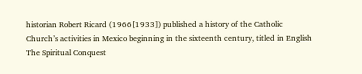historian Robert Ricard (1966[1933]) published a history of the Catholic Church’s activities in Mexico beginning in the sixteenth century, titled in English The Spiritual Conquest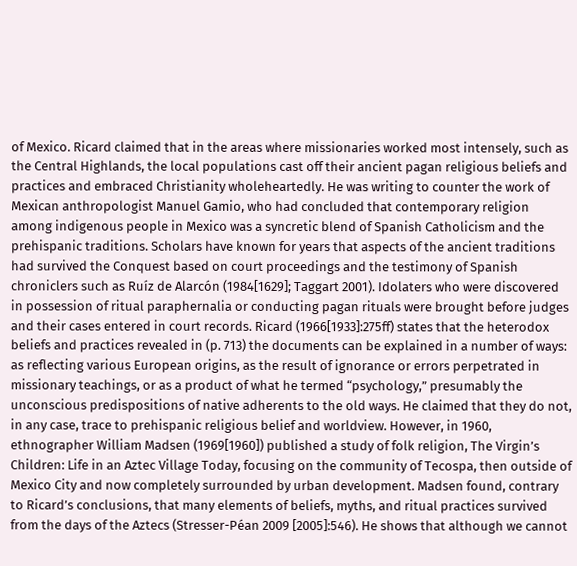of Mexico. Ricard claimed that in the areas where missionaries worked most intensely, such as the Central Highlands, the local populations cast off their ancient pagan religious beliefs and practices and embraced Christianity wholeheartedly. He was writing to counter the work of Mexican anthropologist Manuel Gamio, who had concluded that contemporary religion among indigenous people in Mexico was a syncretic blend of Spanish Catholicism and the prehispanic traditions. Scholars have known for years that aspects of the ancient traditions had survived the Conquest based on court proceedings and the testimony of Spanish chroniclers such as Ruíz de Alarcón (1984[1629]; Taggart 2001). Idolaters who were discovered in possession of ritual paraphernalia or conducting pagan rituals were brought before judges and their cases entered in court records. Ricard (1966[1933]:275ff) states that the heterodox beliefs and practices revealed in (p. 713) the documents can be explained in a number of ways: as reflecting various European origins, as the result of ignorance or errors perpetrated in missionary teachings, or as a product of what he termed “psychology,” presumably the unconscious predispositions of native adherents to the old ways. He claimed that they do not, in any case, trace to prehispanic religious belief and worldview. However, in 1960, ethnographer William Madsen (1969[1960]) published a study of folk religion, The Virgin’s Children: Life in an Aztec Village Today, focusing on the community of Tecospa, then outside of Mexico City and now completely surrounded by urban development. Madsen found, contrary to Ricard’s conclusions, that many elements of beliefs, myths, and ritual practices survived from the days of the Aztecs (Stresser-Péan 2009 [2005]:546). He shows that although we cannot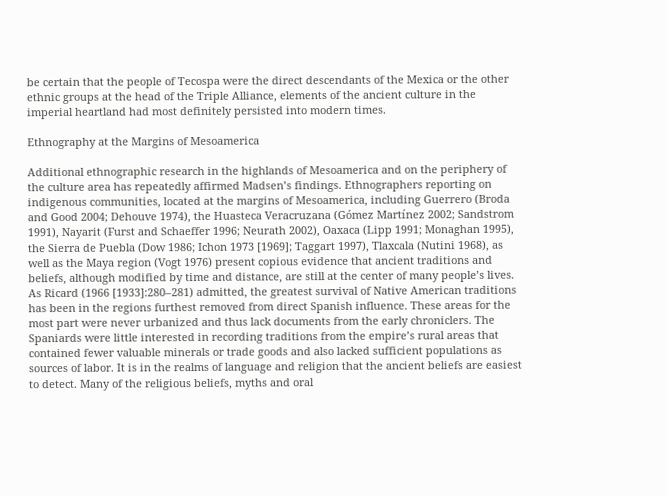be certain that the people of Tecospa were the direct descendants of the Mexica or the other ethnic groups at the head of the Triple Alliance, elements of the ancient culture in the imperial heartland had most definitely persisted into modern times.

Ethnography at the Margins of Mesoamerica

Additional ethnographic research in the highlands of Mesoamerica and on the periphery of the culture area has repeatedly affirmed Madsen’s findings. Ethnographers reporting on indigenous communities, located at the margins of Mesoamerica, including Guerrero (Broda and Good 2004; Dehouve 1974), the Huasteca Veracruzana (Gómez Martínez 2002; Sandstrom 1991), Nayarit (Furst and Schaeffer 1996; Neurath 2002), Oaxaca (Lipp 1991; Monaghan 1995), the Sierra de Puebla (Dow 1986; Ichon 1973 [1969]; Taggart 1997), Tlaxcala (Nutini 1968), as well as the Maya region (Vogt 1976) present copious evidence that ancient traditions and beliefs, although modified by time and distance, are still at the center of many people’s lives. As Ricard (1966 [1933]:280–281) admitted, the greatest survival of Native American traditions has been in the regions furthest removed from direct Spanish influence. These areas for the most part were never urbanized and thus lack documents from the early chroniclers. The Spaniards were little interested in recording traditions from the empire’s rural areas that contained fewer valuable minerals or trade goods and also lacked sufficient populations as sources of labor. It is in the realms of language and religion that the ancient beliefs are easiest to detect. Many of the religious beliefs, myths and oral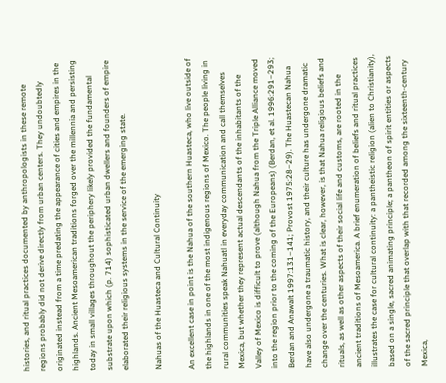histories, and ritual practices documented by anthropologists in these remote regions probably did not derive directly from urban centers. They undoubtedly originated instead from a time predating the appearance of cities and empires in the highlands. Ancient Mesoamerican traditions forged over the millennia and persisting today in small villages throughout the periphery likely provided the fundamental substrate upon which (p. 714) sophisticated urban dwellers and founders of empire elaborated their religious systems in the service of the emerging state.

Nahuas of the Huasteca and Cultural Continuity

An excellent case in point is the Nahua of the southern Huasteca, who live outside of the highlands in one of the most indigenous regions of Mexico. The people living in rural communities speak Nahuatl in everyday communication and call themselves Mexica, but whether they represent actual descendants of the inhabitants of the Valley of Mexico is difficult to prove (although Nahua from the Triple Alliance moved into the region prior to the coming of the Europeans) (Berdan, et al. 1996:291–293; Berdan and Anawalt 1997:131–141; Provost 1975:28–29). The Huastecan Nahua have also undergone a traumatic history, and their culture has undergone dramatic change over the centuries. What is clear, however, is that Nahua religious beliefs and rituals, as well as other aspects of their social life and customs, are rooted in the ancient traditions of Mesoamerica. A brief enumeration of beliefs and ritual practices illustrates the case for cultural continuity: a pantheistic religion (alien to Christianity), based on a single, sacred animating principle; a pantheon of spirit entities or aspects of the sacred principle that overlap with that recorded among the sixteenth-century Mexica,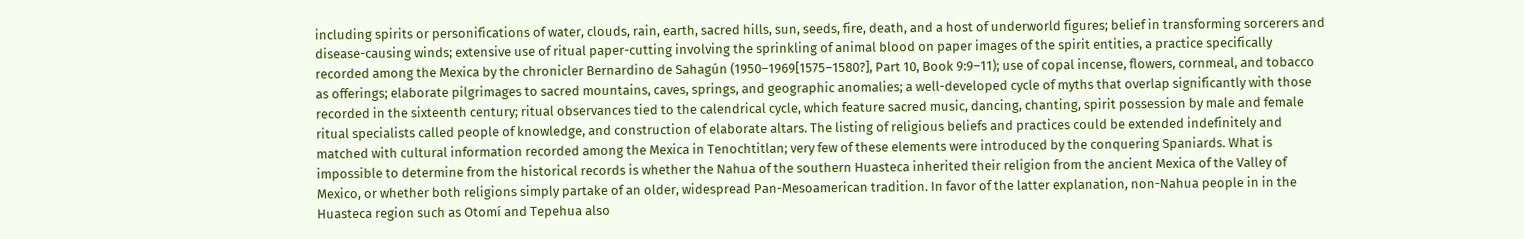including spirits or personifications of water, clouds, rain, earth, sacred hills, sun, seeds, fire, death, and a host of underworld figures; belief in transforming sorcerers and disease-causing winds; extensive use of ritual paper-cutting involving the sprinkling of animal blood on paper images of the spirit entities, a practice specifically recorded among the Mexica by the chronicler Bernardino de Sahagún (1950–1969[1575–1580?], Part 10, Book 9:9–11); use of copal incense, flowers, cornmeal, and tobacco as offerings; elaborate pilgrimages to sacred mountains, caves, springs, and geographic anomalies; a well-developed cycle of myths that overlap significantly with those recorded in the sixteenth century; ritual observances tied to the calendrical cycle, which feature sacred music, dancing, chanting, spirit possession by male and female ritual specialists called people of knowledge, and construction of elaborate altars. The listing of religious beliefs and practices could be extended indefinitely and matched with cultural information recorded among the Mexica in Tenochtitlan; very few of these elements were introduced by the conquering Spaniards. What is impossible to determine from the historical records is whether the Nahua of the southern Huasteca inherited their religion from the ancient Mexica of the Valley of Mexico, or whether both religions simply partake of an older, widespread Pan-Mesoamerican tradition. In favor of the latter explanation, non-Nahua people in in the Huasteca region such as Otomí and Tepehua also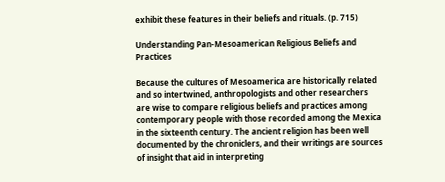exhibit these features in their beliefs and rituals. (p. 715)

Understanding Pan-Mesoamerican Religious Beliefs and Practices

Because the cultures of Mesoamerica are historically related and so intertwined, anthropologists and other researchers are wise to compare religious beliefs and practices among contemporary people with those recorded among the Mexica in the sixteenth century. The ancient religion has been well documented by the chroniclers, and their writings are sources of insight that aid in interpreting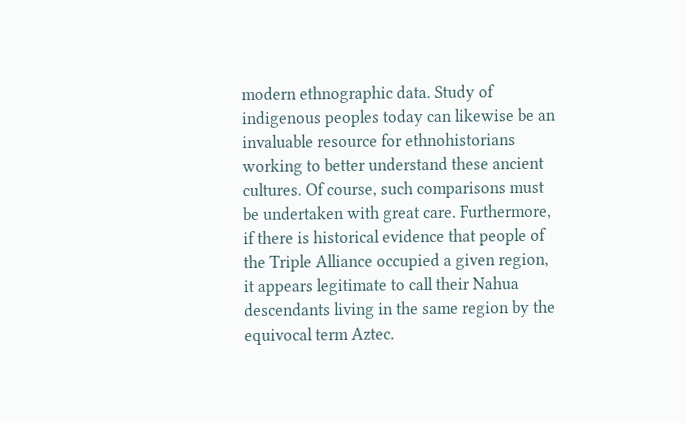modern ethnographic data. Study of indigenous peoples today can likewise be an invaluable resource for ethnohistorians working to better understand these ancient cultures. Of course, such comparisons must be undertaken with great care. Furthermore, if there is historical evidence that people of the Triple Alliance occupied a given region, it appears legitimate to call their Nahua descendants living in the same region by the equivocal term Aztec.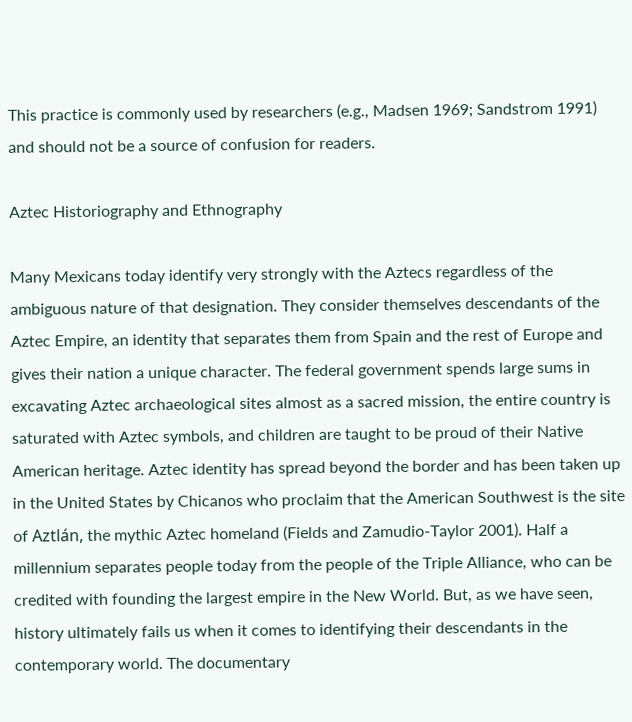This practice is commonly used by researchers (e.g., Madsen 1969; Sandstrom 1991) and should not be a source of confusion for readers.

Aztec Historiography and Ethnography

Many Mexicans today identify very strongly with the Aztecs regardless of the ambiguous nature of that designation. They consider themselves descendants of the Aztec Empire, an identity that separates them from Spain and the rest of Europe and gives their nation a unique character. The federal government spends large sums in excavating Aztec archaeological sites almost as a sacred mission, the entire country is saturated with Aztec symbols, and children are taught to be proud of their Native American heritage. Aztec identity has spread beyond the border and has been taken up in the United States by Chicanos who proclaim that the American Southwest is the site of Aztlán, the mythic Aztec homeland (Fields and Zamudio-Taylor 2001). Half a millennium separates people today from the people of the Triple Alliance, who can be credited with founding the largest empire in the New World. But, as we have seen, history ultimately fails us when it comes to identifying their descendants in the contemporary world. The documentary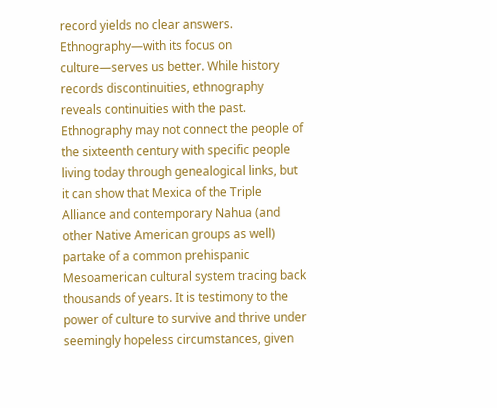record yields no clear answers. Ethnography—with its focus on culture—serves us better. While history records discontinuities, ethnography reveals continuities with the past. Ethnography may not connect the people of the sixteenth century with specific people living today through genealogical links, but it can show that Mexica of the Triple Alliance and contemporary Nahua (and other Native American groups as well) partake of a common prehispanic Mesoamerican cultural system tracing back thousands of years. It is testimony to the power of culture to survive and thrive under seemingly hopeless circumstances, given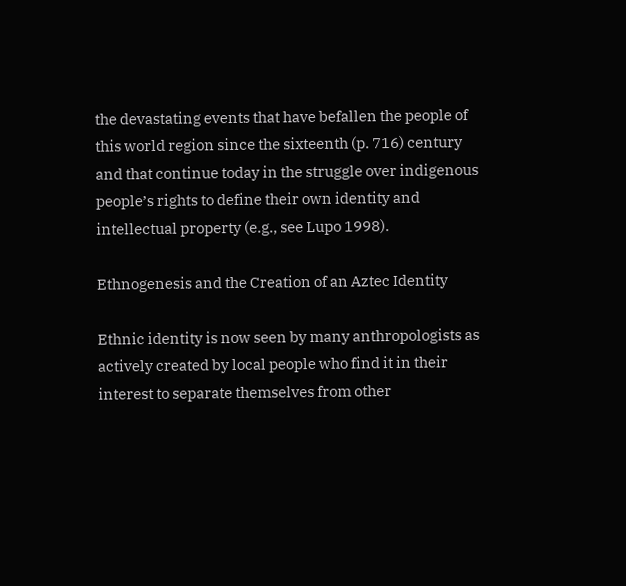the devastating events that have befallen the people of this world region since the sixteenth (p. 716) century and that continue today in the struggle over indigenous people’s rights to define their own identity and intellectual property (e.g., see Lupo 1998).

Ethnogenesis and the Creation of an Aztec Identity

Ethnic identity is now seen by many anthropologists as actively created by local people who find it in their interest to separate themselves from other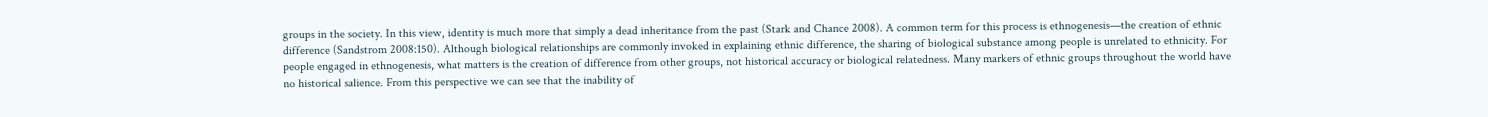groups in the society. In this view, identity is much more that simply a dead inheritance from the past (Stark and Chance 2008). A common term for this process is ethnogenesis—the creation of ethnic difference (Sandstrom 2008:150). Although biological relationships are commonly invoked in explaining ethnic difference, the sharing of biological substance among people is unrelated to ethnicity. For people engaged in ethnogenesis, what matters is the creation of difference from other groups, not historical accuracy or biological relatedness. Many markers of ethnic groups throughout the world have no historical salience. From this perspective we can see that the inability of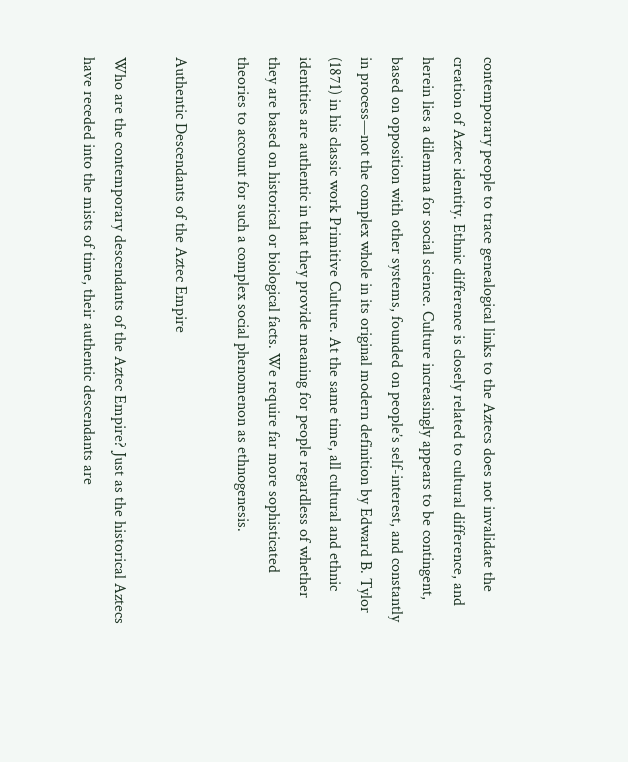contemporary people to trace genealogical links to the Aztecs does not invalidate the creation of Aztec identity. Ethnic difference is closely related to cultural difference, and herein lies a dilemma for social science. Culture increasingly appears to be contingent, based on opposition with other systems, founded on people’s self-interest, and constantly in process—not the complex whole in its original modern definition by Edward B. Tylor (1871) in his classic work Primitive Culture. At the same time, all cultural and ethnic identities are authentic in that they provide meaning for people regardless of whether they are based on historical or biological facts. We require far more sophisticated theories to account for such a complex social phenomenon as ethnogenesis.

Authentic Descendants of the Aztec Empire

Who are the contemporary descendants of the Aztec Empire? Just as the historical Aztecs have receded into the mists of time, their authentic descendants are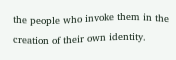the people who invoke them in the creation of their own identity.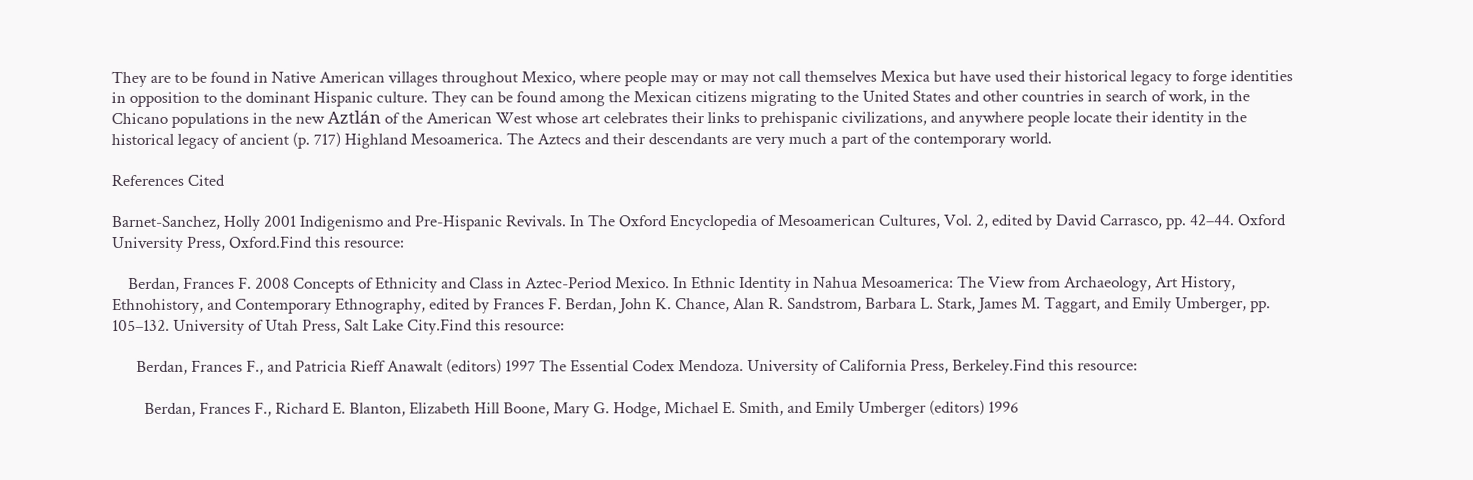They are to be found in Native American villages throughout Mexico, where people may or may not call themselves Mexica but have used their historical legacy to forge identities in opposition to the dominant Hispanic culture. They can be found among the Mexican citizens migrating to the United States and other countries in search of work, in the Chicano populations in the new Aztlán of the American West whose art celebrates their links to prehispanic civilizations, and anywhere people locate their identity in the historical legacy of ancient (p. 717) Highland Mesoamerica. The Aztecs and their descendants are very much a part of the contemporary world.

References Cited

Barnet-Sanchez, Holly 2001 Indigenismo and Pre-Hispanic Revivals. In The Oxford Encyclopedia of Mesoamerican Cultures, Vol. 2, edited by David Carrasco, pp. 42–44. Oxford University Press, Oxford.Find this resource:

    Berdan, Frances F. 2008 Concepts of Ethnicity and Class in Aztec-Period Mexico. In Ethnic Identity in Nahua Mesoamerica: The View from Archaeology, Art History, Ethnohistory, and Contemporary Ethnography, edited by Frances F. Berdan, John K. Chance, Alan R. Sandstrom, Barbara L. Stark, James M. Taggart, and Emily Umberger, pp. 105–132. University of Utah Press, Salt Lake City.Find this resource:

      Berdan, Frances F., and Patricia Rieff Anawalt (editors) 1997 The Essential Codex Mendoza. University of California Press, Berkeley.Find this resource:

        Berdan, Frances F., Richard E. Blanton, Elizabeth Hill Boone, Mary G. Hodge, Michael E. Smith, and Emily Umberger (editors) 1996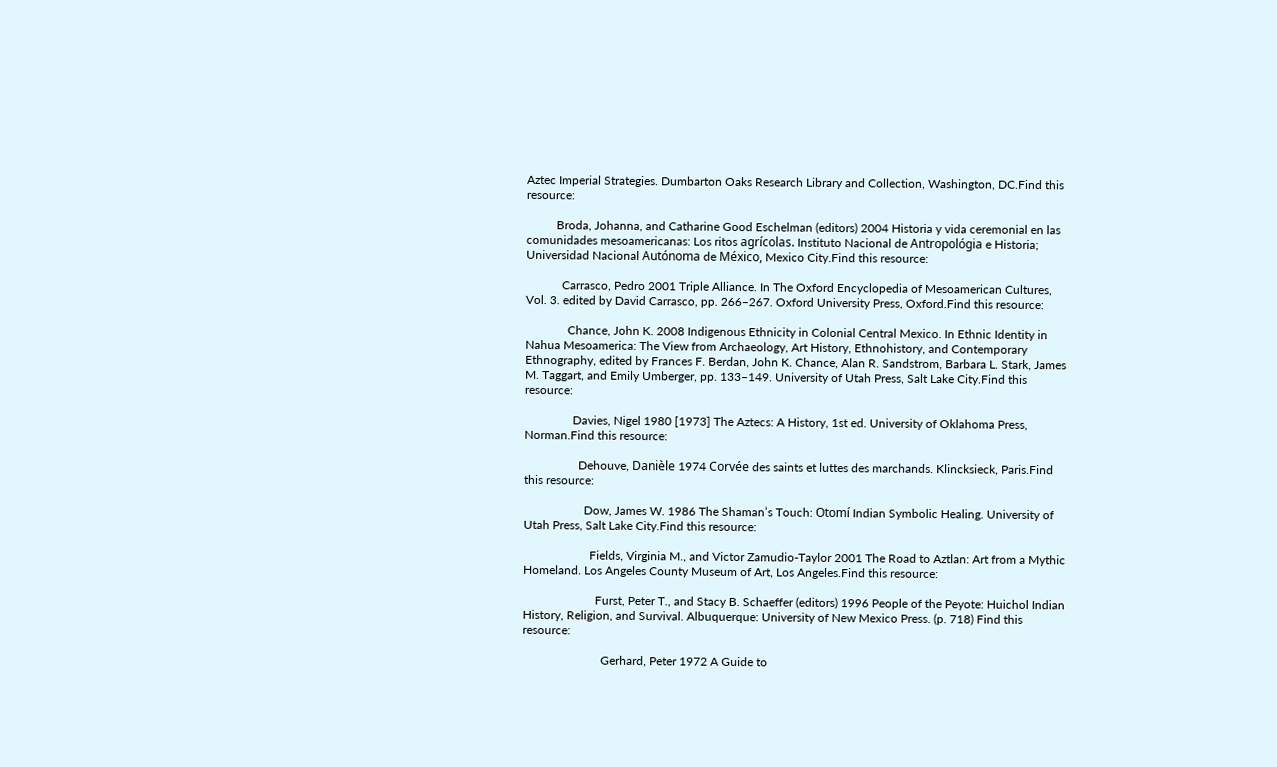Aztec Imperial Strategies. Dumbarton Oaks Research Library and Collection, Washington, DC.Find this resource:

          Broda, Johanna, and Catharine Good Eschelman (editors) 2004 Historia y vida ceremonial en las comunidades mesoamericanas: Los ritos agrícolas. Instituto Nacional de Antropológia e Historia; Universidad Nacional Autónoma de México, Mexico City.Find this resource:

            Carrasco, Pedro 2001 Triple Alliance. In The Oxford Encyclopedia of Mesoamerican Cultures, Vol. 3. edited by David Carrasco, pp. 266–267. Oxford University Press, Oxford.Find this resource:

              Chance, John K. 2008 Indigenous Ethnicity in Colonial Central Mexico. In Ethnic Identity in Nahua Mesoamerica: The View from Archaeology, Art History, Ethnohistory, and Contemporary Ethnography, edited by Frances F. Berdan, John K. Chance, Alan R. Sandstrom, Barbara L. Stark, James M. Taggart, and Emily Umberger, pp. 133–149. University of Utah Press, Salt Lake City.Find this resource:

                Davies, Nigel 1980 [1973] The Aztecs: A History, 1st ed. University of Oklahoma Press, Norman.Find this resource:

                  Dehouve, Danièle 1974 Corvée des saints et luttes des marchands. Klincksieck, Paris.Find this resource:

                    Dow, James W. 1986 The Shaman’s Touch: Otomí Indian Symbolic Healing. University of Utah Press, Salt Lake City.Find this resource:

                      Fields, Virginia M., and Victor Zamudio-Taylor 2001 The Road to Aztlan: Art from a Mythic Homeland. Los Angeles County Museum of Art, Los Angeles.Find this resource:

                        Furst, Peter T., and Stacy B. Schaeffer (editors) 1996 People of the Peyote: Huichol Indian History, Religion, and Survival. Albuquerque: University of New Mexico Press. (p. 718) Find this resource:

                          Gerhard, Peter 1972 A Guide to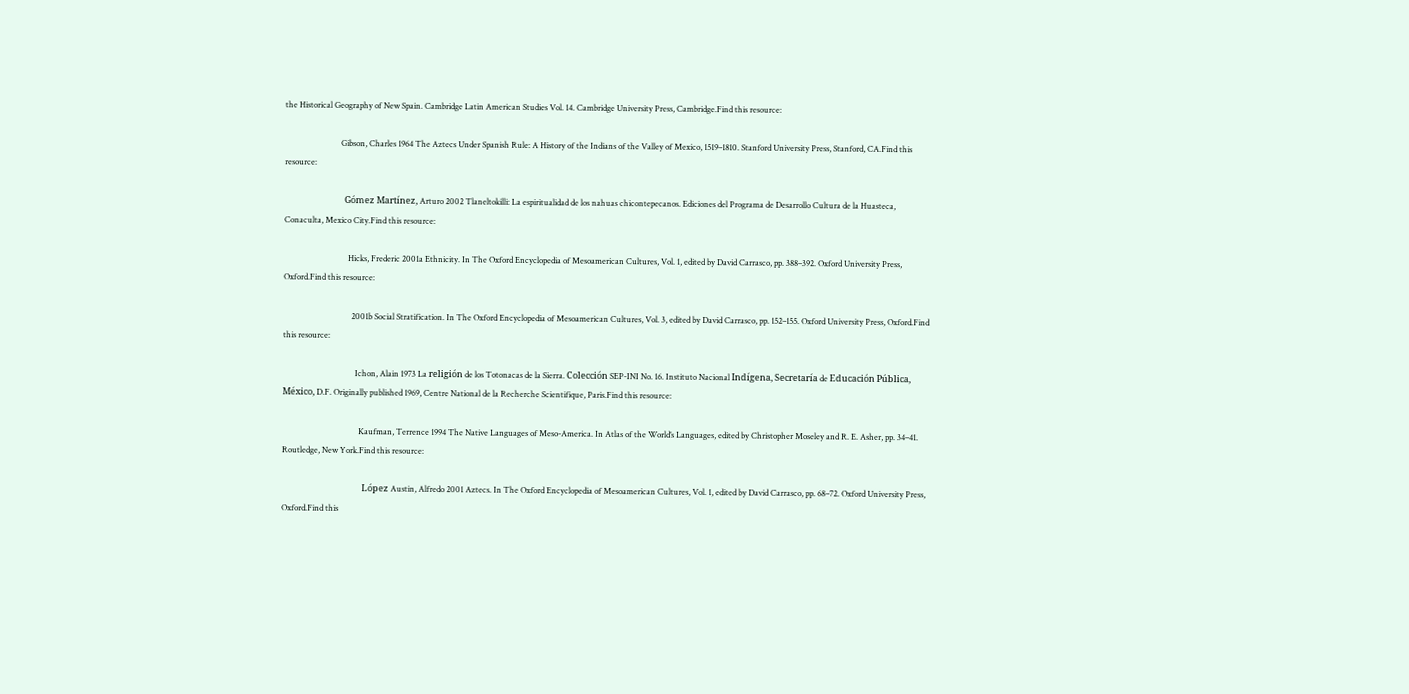the Historical Geography of New Spain. Cambridge Latin American Studies Vol. 14. Cambridge University Press, Cambridge.Find this resource:

                            Gibson, Charles 1964 The Aztecs Under Spanish Rule: A History of the Indians of the Valley of Mexico, 1519–1810. Stanford University Press, Stanford, CA.Find this resource:

                              Gómez Martínez, Arturo 2002 Tlaneltokilli: La espiritualidad de los nahuas chicontepecanos. Ediciones del Programa de Desarrollo Cultura de la Huasteca, Conaculta, Mexico City.Find this resource:

                                Hicks, Frederic 2001a Ethnicity. In The Oxford Encyclopedia of Mesoamerican Cultures, Vol. 1, edited by David Carrasco, pp. 388–392. Oxford University Press, Oxford.Find this resource:

                                  2001b Social Stratification. In The Oxford Encyclopedia of Mesoamerican Cultures, Vol. 3, edited by David Carrasco, pp. 152–155. Oxford University Press, Oxford.Find this resource:

                                    Ichon, Alain 1973 La religión de los Totonacas de la Sierra. Colección SEP-INI No. 16. Instituto Nacional Indígena, Secretaría de Educación Pública, México, D.F. Originally published 1969, Centre National de la Recherche Scientifique, Paris.Find this resource:

                                      Kaufman, Terrence 1994 The Native Languages of Meso-America. In Atlas of the World’s Languages, edited by Christopher Moseley and R. E. Asher, pp. 34–41. Routledge, New York.Find this resource:

                                        López Austin, Alfredo 2001 Aztecs. In The Oxford Encyclopedia of Mesoamerican Cultures, Vol. 1, edited by David Carrasco, pp. 68–72. Oxford University Press, Oxford.Find this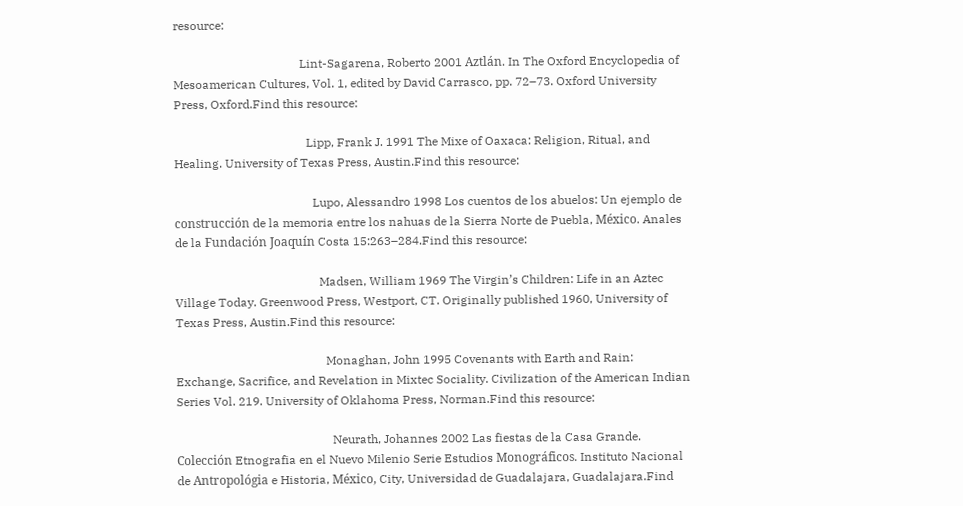resource:

                                          Lint-Sagarena, Roberto 2001 Aztlán. In The Oxford Encyclopedia of Mesoamerican Cultures, Vol. 1, edited by David Carrasco, pp. 72–73. Oxford University Press, Oxford.Find this resource:

                                            Lipp, Frank J. 1991 The Mixe of Oaxaca: Religion, Ritual, and Healing. University of Texas Press, Austin.Find this resource:

                                              Lupo, Alessandro 1998 Los cuentos de los abuelos: Un ejemplo de construcción de la memoria entre los nahuas de la Sierra Norte de Puebla, México. Anales de la Fundación Joaquín Costa 15:263–284.Find this resource:

                                                Madsen, William 1969 The Virgin’s Children: Life in an Aztec Village Today. Greenwood Press, Westport, CT. Originally published 1960, University of Texas Press, Austin.Find this resource:

                                                  Monaghan, John 1995 Covenants with Earth and Rain: Exchange, Sacrifice, and Revelation in Mixtec Sociality. Civilization of the American Indian Series Vol. 219. University of Oklahoma Press, Norman.Find this resource:

                                                    Neurath, Johannes 2002 Las fiestas de la Casa Grande. Colección Etnografia en el Nuevo Milenio Serie Estudios Monográficos. Instituto Nacional de Antropológia e Historia, México, City, Universidad de Guadalajara, Guadalajara.Find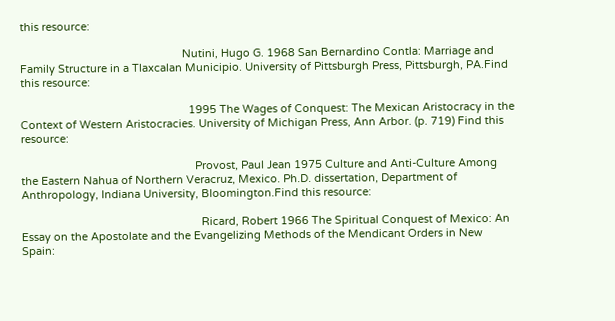this resource:

                                                      Nutini, Hugo G. 1968 San Bernardino Contla: Marriage and Family Structure in a Tlaxcalan Municipio. University of Pittsburgh Press, Pittsburgh, PA.Find this resource:

                                                        1995 The Wages of Conquest: The Mexican Aristocracy in the Context of Western Aristocracies. University of Michigan Press, Ann Arbor. (p. 719) Find this resource:

                                                          Provost, Paul Jean 1975 Culture and Anti-Culture Among the Eastern Nahua of Northern Veracruz, Mexico. Ph.D. dissertation, Department of Anthropology, Indiana University, Bloomington.Find this resource:

                                                            Ricard, Robert 1966 The Spiritual Conquest of Mexico: An Essay on the Apostolate and the Evangelizing Methods of the Mendicant Orders in New Spain: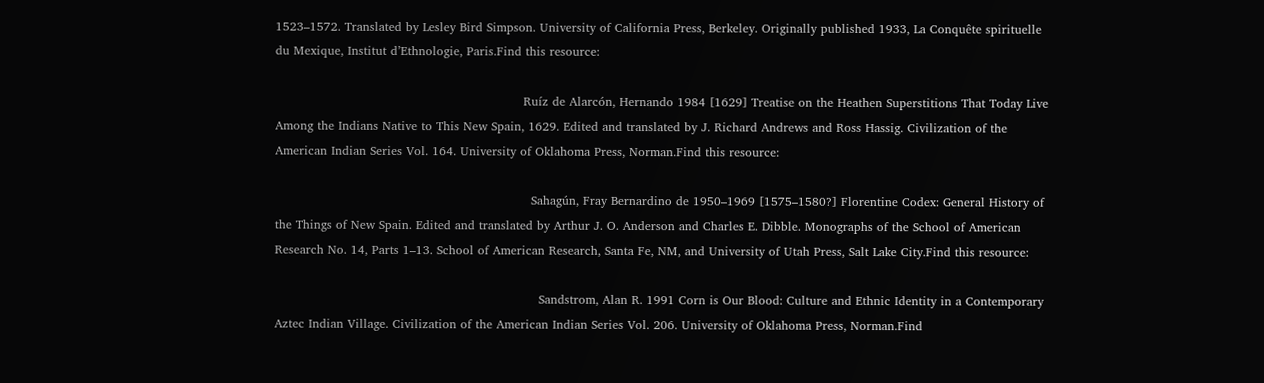1523–1572. Translated by Lesley Bird Simpson. University of California Press, Berkeley. Originally published 1933, La Conquête spirituelle du Mexique, Institut d’Ethnologie, Paris.Find this resource:

                                                              Ruíz de Alarcón, Hernando 1984 [1629] Treatise on the Heathen Superstitions That Today Live Among the Indians Native to This New Spain, 1629. Edited and translated by J. Richard Andrews and Ross Hassig. Civilization of the American Indian Series Vol. 164. University of Oklahoma Press, Norman.Find this resource:

                                                                Sahagún, Fray Bernardino de 1950–1969 [1575–1580?] Florentine Codex: General History of the Things of New Spain. Edited and translated by Arthur J. O. Anderson and Charles E. Dibble. Monographs of the School of American Research No. 14, Parts 1–13. School of American Research, Santa Fe, NM, and University of Utah Press, Salt Lake City.Find this resource:

                                                                  Sandstrom, Alan R. 1991 Corn is Our Blood: Culture and Ethnic Identity in a Contemporary Aztec Indian Village. Civilization of the American Indian Series Vol. 206. University of Oklahoma Press, Norman.Find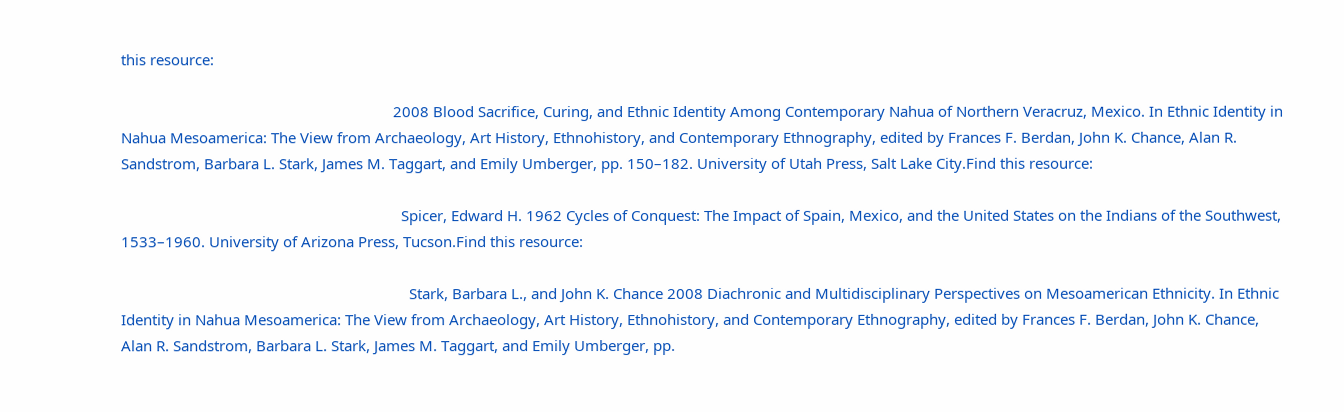this resource:

                                                                    2008 Blood Sacrifice, Curing, and Ethnic Identity Among Contemporary Nahua of Northern Veracruz, Mexico. In Ethnic Identity in Nahua Mesoamerica: The View from Archaeology, Art History, Ethnohistory, and Contemporary Ethnography, edited by Frances F. Berdan, John K. Chance, Alan R. Sandstrom, Barbara L. Stark, James M. Taggart, and Emily Umberger, pp. 150–182. University of Utah Press, Salt Lake City.Find this resource:

                                                                      Spicer, Edward H. 1962 Cycles of Conquest: The Impact of Spain, Mexico, and the United States on the Indians of the Southwest, 1533–1960. University of Arizona Press, Tucson.Find this resource:

                                                                        Stark, Barbara L., and John K. Chance 2008 Diachronic and Multidisciplinary Perspectives on Mesoamerican Ethnicity. In Ethnic Identity in Nahua Mesoamerica: The View from Archaeology, Art History, Ethnohistory, and Contemporary Ethnography, edited by Frances F. Berdan, John K. Chance, Alan R. Sandstrom, Barbara L. Stark, James M. Taggart, and Emily Umberger, pp.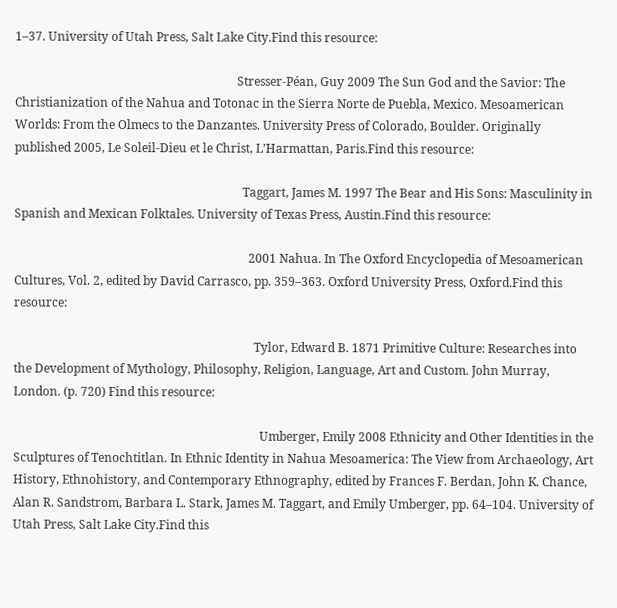1–37. University of Utah Press, Salt Lake City.Find this resource:

                                                                          Stresser-Péan, Guy 2009 The Sun God and the Savior: The Christianization of the Nahua and Totonac in the Sierra Norte de Puebla, Mexico. Mesoamerican Worlds: From the Olmecs to the Danzantes. University Press of Colorado, Boulder. Originally published 2005, Le Soleil-Dieu et le Christ, L’Harmattan, Paris.Find this resource:

                                                                            Taggart, James M. 1997 The Bear and His Sons: Masculinity in Spanish and Mexican Folktales. University of Texas Press, Austin.Find this resource:

                                                                              2001 Nahua. In The Oxford Encyclopedia of Mesoamerican Cultures, Vol. 2, edited by David Carrasco, pp. 359–363. Oxford University Press, Oxford.Find this resource:

                                                                                Tylor, Edward B. 1871 Primitive Culture: Researches into the Development of Mythology, Philosophy, Religion, Language, Art and Custom. John Murray, London. (p. 720) Find this resource:

                                                                                  Umberger, Emily 2008 Ethnicity and Other Identities in the Sculptures of Tenochtitlan. In Ethnic Identity in Nahua Mesoamerica: The View from Archaeology, Art History, Ethnohistory, and Contemporary Ethnography, edited by Frances F. Berdan, John K. Chance, Alan R. Sandstrom, Barbara L. Stark, James M. Taggart, and Emily Umberger, pp. 64–104. University of Utah Press, Salt Lake City.Find this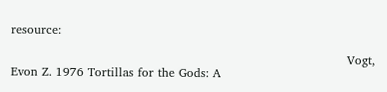resource:

                                                                                    Vogt, Evon Z. 1976 Tortillas for the Gods: A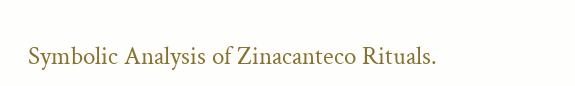Symbolic Analysis of Zinacanteco Rituals.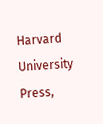Harvard University Press,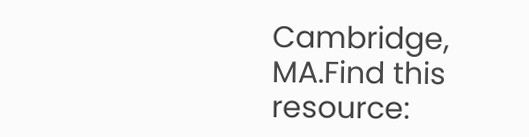Cambridge, MA.Find this resource: